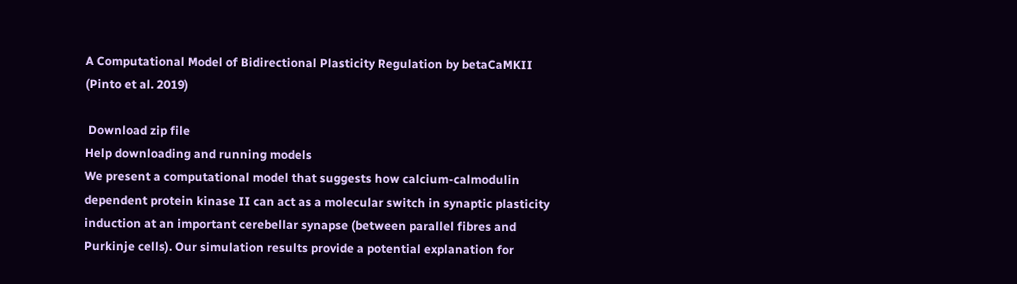A Computational Model of Bidirectional Plasticity Regulation by betaCaMKII (Pinto et al. 2019)

 Download zip file
Help downloading and running models
We present a computational model that suggests how calcium-calmodulin dependent protein kinase II can act as a molecular switch in synaptic plasticity induction at an important cerebellar synapse (between parallel fibres and Purkinje cells). Our simulation results provide a potential explanation for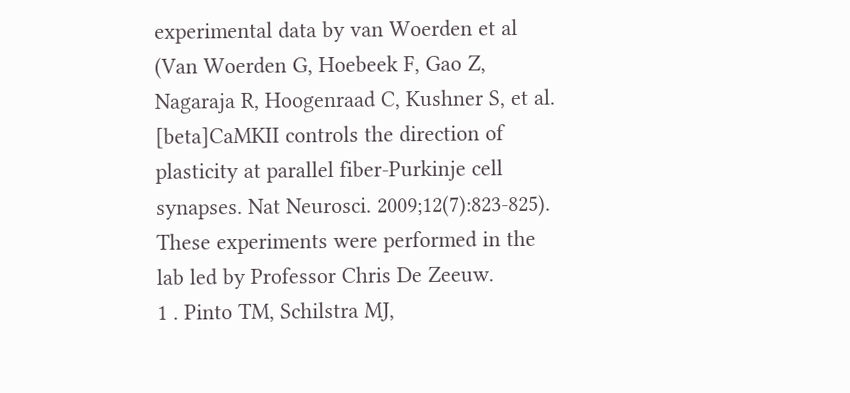experimental data by van Woerden et al (Van Woerden G, Hoebeek F, Gao Z, Nagaraja R, Hoogenraad C, Kushner S, et al. [beta]CaMKII controls the direction of plasticity at parallel fiber-Purkinje cell synapses. Nat Neurosci. 2009;12(7):823-825). These experiments were performed in the lab led by Professor Chris De Zeeuw.
1 . Pinto TM, Schilstra MJ,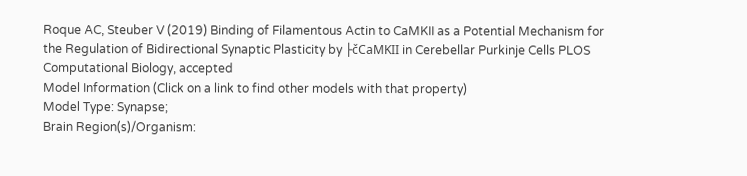Roque AC, Steuber V (2019) Binding of Filamentous Actin to CaMKII as a Potential Mechanism for the Regulation of Bidirectional Synaptic Plasticity by ├čCaMKII in Cerebellar Purkinje Cells PLOS Computational Biology, accepted
Model Information (Click on a link to find other models with that property)
Model Type: Synapse;
Brain Region(s)/Organism: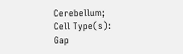Cerebellum;
Cell Type(s):
Gap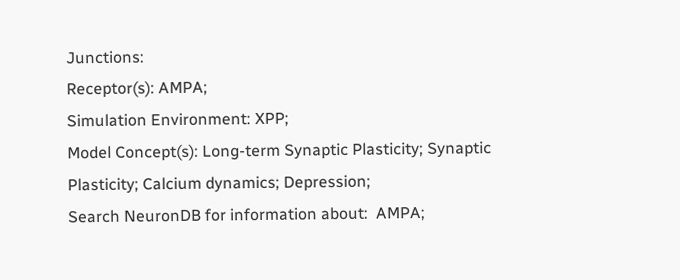Junctions:
Receptor(s): AMPA;
Simulation Environment: XPP;
Model Concept(s): Long-term Synaptic Plasticity; Synaptic Plasticity; Calcium dynamics; Depression;
Search NeuronDB for information about:  AMPA;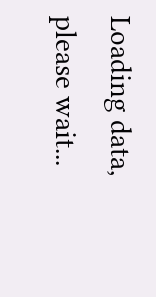Loading data, please wait...